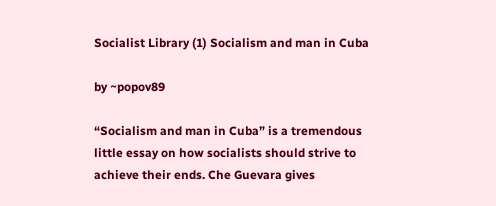Socialist Library (1) Socialism and man in Cuba

by ~popov89

“Socialism and man in Cuba” is a tremendous little essay on how socialists should strive to achieve their ends. Che Guevara gives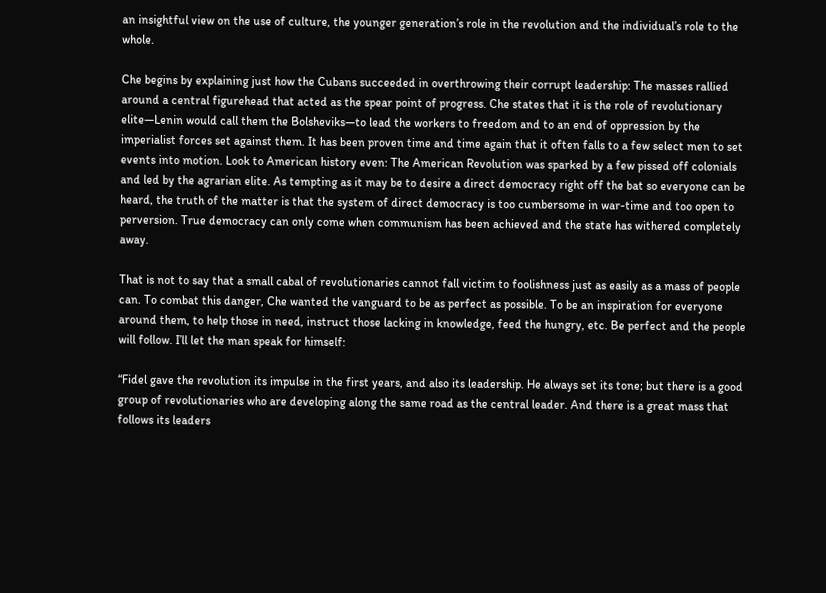an insightful view on the use of culture, the younger generation’s role in the revolution and the individual’s role to the whole.

Che begins by explaining just how the Cubans succeeded in overthrowing their corrupt leadership: The masses rallied around a central figurehead that acted as the spear point of progress. Che states that it is the role of revolutionary elite—Lenin would call them the Bolsheviks—to lead the workers to freedom and to an end of oppression by the imperialist forces set against them. It has been proven time and time again that it often falls to a few select men to set events into motion. Look to American history even: The American Revolution was sparked by a few pissed off colonials and led by the agrarian elite. As tempting as it may be to desire a direct democracy right off the bat so everyone can be heard, the truth of the matter is that the system of direct democracy is too cumbersome in war-time and too open to perversion. True democracy can only come when communism has been achieved and the state has withered completely away.

That is not to say that a small cabal of revolutionaries cannot fall victim to foolishness just as easily as a mass of people can. To combat this danger, Che wanted the vanguard to be as perfect as possible. To be an inspiration for everyone around them, to help those in need, instruct those lacking in knowledge, feed the hungry, etc. Be perfect and the people will follow. I’ll let the man speak for himself:

“Fidel gave the revolution its impulse in the first years, and also its leadership. He always set its tone; but there is a good group of revolutionaries who are developing along the same road as the central leader. And there is a great mass that follows its leaders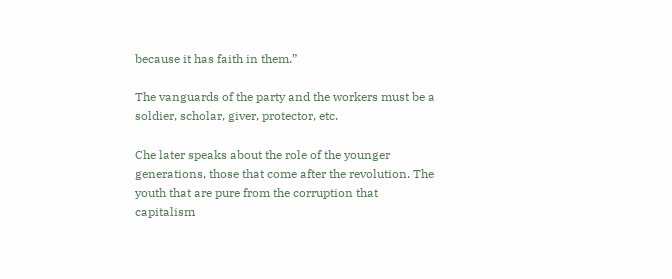because it has faith in them.”

The vanguards of the party and the workers must be a soldier, scholar, giver, protector, etc.

Che later speaks about the role of the younger generations, those that come after the revolution. The youth that are pure from the corruption that capitalism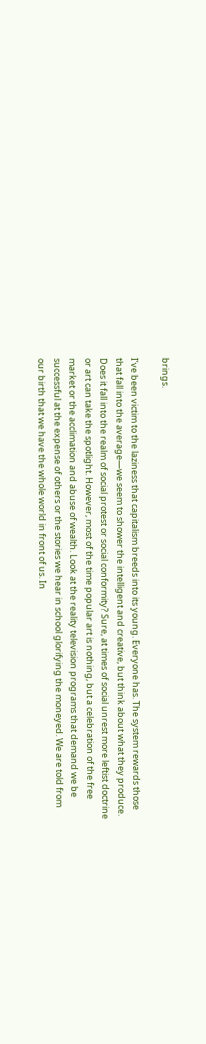brings.

I’ve been victim to the laziness that capitalism breeds into its young. Everyone has. The system rewards those that fall into the average—we seem to shower the intelligent and creative, but think about what they produce. Does it fall into the realm of social protest or social conformity? Sure, at times of social unrest more leftist doctrine or art can take the spotlight. However, most of the time popular art is nothing, but a celebration of the free market or the acclimation and abuse of wealth. Look at the reality television programs that demand we be successful at the expense of others or the stories we hear in school glorifying the moneyed. We are told from our birth that we have the whole world in front of us. In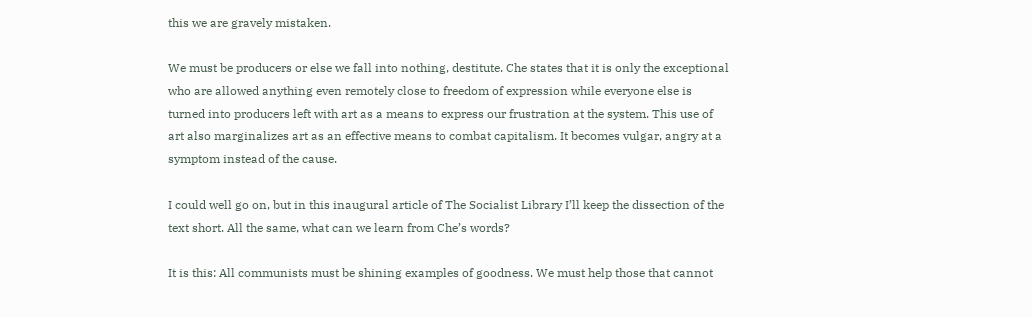this we are gravely mistaken.

We must be producers or else we fall into nothing, destitute. Che states that it is only the exceptional who are allowed anything even remotely close to freedom of expression while everyone else is turned into producers left with art as a means to express our frustration at the system. This use of art also marginalizes art as an effective means to combat capitalism. It becomes vulgar, angry at a symptom instead of the cause.

I could well go on, but in this inaugural article of The Socialist Library I’ll keep the dissection of the text short. All the same, what can we learn from Che’s words?

It is this: All communists must be shining examples of goodness. We must help those that cannot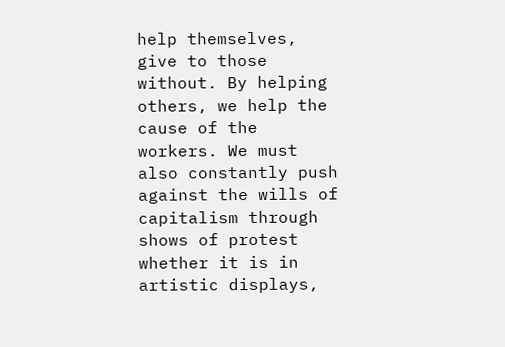help themselves, give to those without. By helping others, we help the cause of the workers. We must also constantly push against the wills of capitalism through shows of protest whether it is in artistic displays,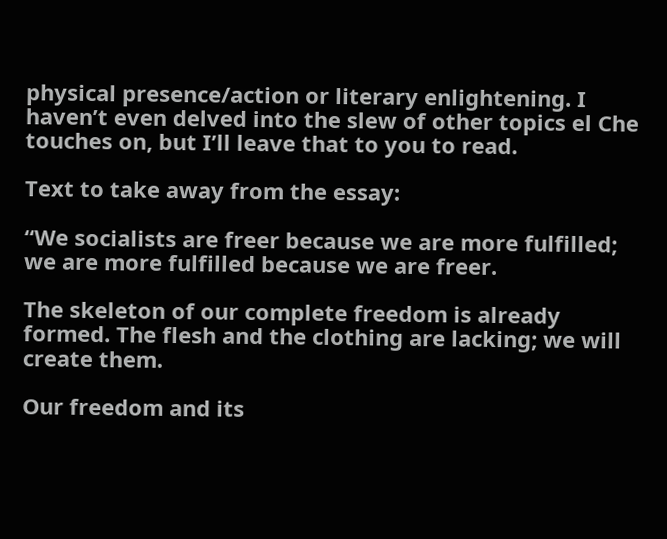physical presence/action or literary enlightening. I haven’t even delved into the slew of other topics el Che touches on, but I’ll leave that to you to read.

Text to take away from the essay:

“We socialists are freer because we are more fulfilled; we are more fulfilled because we are freer.

The skeleton of our complete freedom is already formed. The flesh and the clothing are lacking; we will create them.

Our freedom and its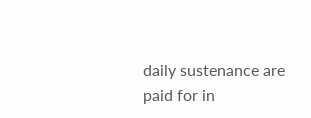daily sustenance are paid for in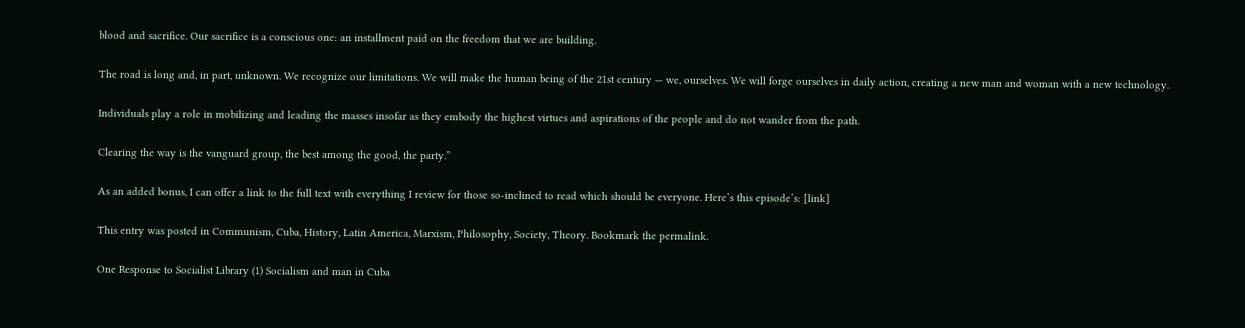blood and sacrifice. Our sacrifice is a conscious one: an installment paid on the freedom that we are building.

The road is long and, in part, unknown. We recognize our limitations. We will make the human being of the 21st century — we, ourselves. We will forge ourselves in daily action, creating a new man and woman with a new technology.

Individuals play a role in mobilizing and leading the masses insofar as they embody the highest virtues and aspirations of the people and do not wander from the path.

Clearing the way is the vanguard group, the best among the good, the party.”

As an added bonus, I can offer a link to the full text with everything I review for those so-inclined to read which should be everyone. Here’s this episode’s: [link]

This entry was posted in Communism, Cuba, History, Latin America, Marxism, Philosophy, Society, Theory. Bookmark the permalink.

One Response to Socialist Library (1) Socialism and man in Cuba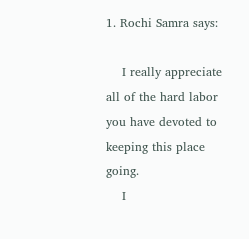1. Rochi Samra says:

    I really appreciate all of the hard labor you have devoted to keeping this place going.
    I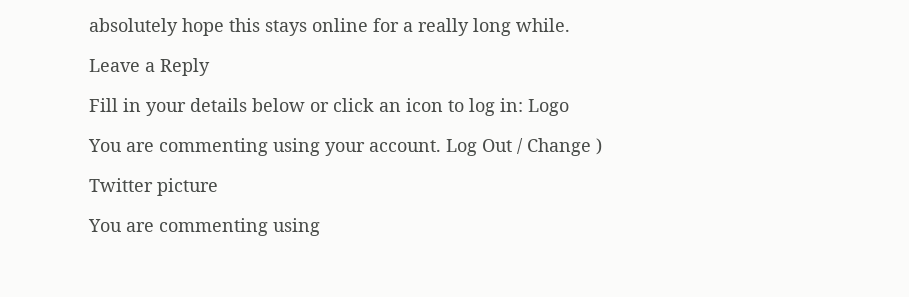absolutely hope this stays online for a really long while.

Leave a Reply

Fill in your details below or click an icon to log in: Logo

You are commenting using your account. Log Out / Change )

Twitter picture

You are commenting using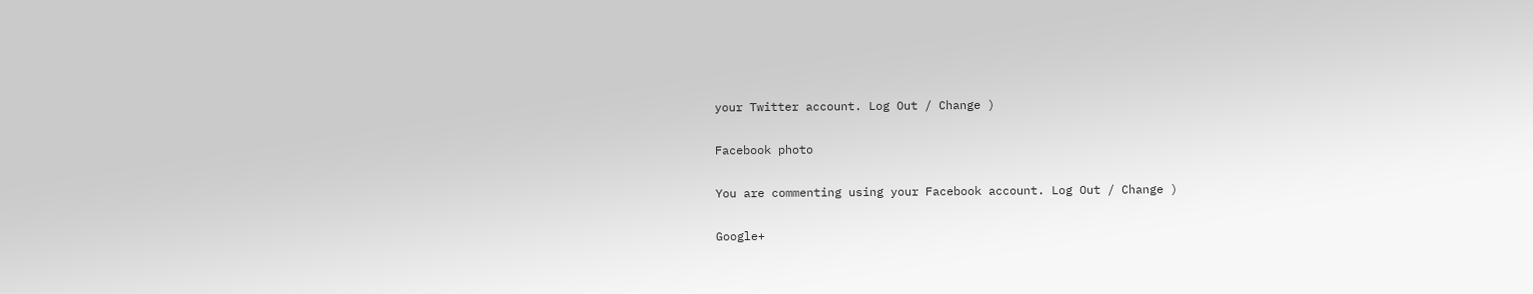your Twitter account. Log Out / Change )

Facebook photo

You are commenting using your Facebook account. Log Out / Change )

Google+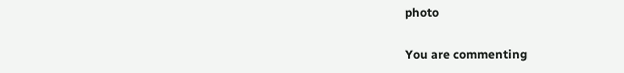photo

You are commenting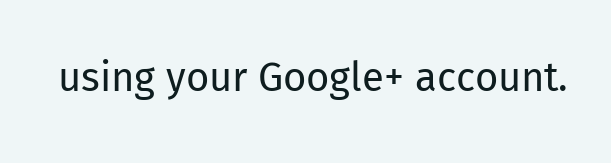using your Google+ account.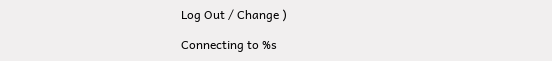Log Out / Change )

Connecting to %s